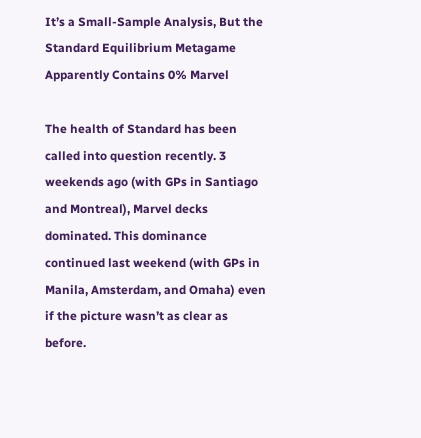It’s a Small-Sample Analysis, But the Standard Equilibrium Metagame Apparently Contains 0% Marvel

The health of Standard has been called into question recently. 3 weekends ago (with GPs in Santiago and Montreal), Marvel decks dominated. This dominance continued last weekend (with GPs in Manila, Amsterdam, and Omaha) even if the picture wasn’t as clear as before.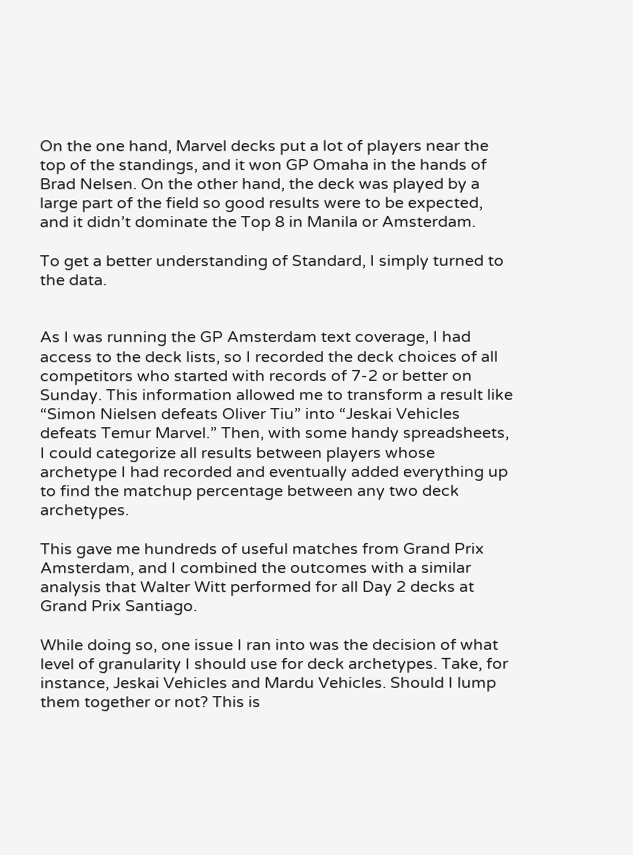On the one hand, Marvel decks put a lot of players near the top of the standings, and it won GP Omaha in the hands of Brad Nelsen. On the other hand, the deck was played by a large part of the field so good results were to be expected, and it didn’t dominate the Top 8 in Manila or Amsterdam.

To get a better understanding of Standard, I simply turned to the data.


As I was running the GP Amsterdam text coverage, I had access to the deck lists, so I recorded the deck choices of all competitors who started with records of 7-2 or better on Sunday. This information allowed me to transform a result like “Simon Nielsen defeats Oliver Tiu” into “Jeskai Vehicles defeats Temur Marvel.” Then, with some handy spreadsheets, I could categorize all results between players whose archetype I had recorded and eventually added everything up to find the matchup percentage between any two deck archetypes.

This gave me hundreds of useful matches from Grand Prix Amsterdam, and I combined the outcomes with a similar analysis that Walter Witt performed for all Day 2 decks at Grand Prix Santiago.

While doing so, one issue I ran into was the decision of what level of granularity I should use for deck archetypes. Take, for instance, Jeskai Vehicles and Mardu Vehicles. Should I lump them together or not? This is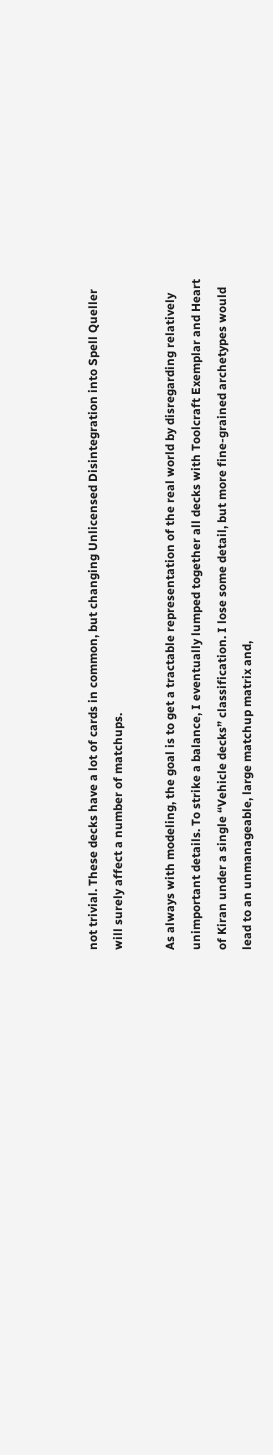not trivial. These decks have a lot of cards in common, but changing Unlicensed Disintegration into Spell Queller will surely affect a number of matchups.

As always with modeling, the goal is to get a tractable representation of the real world by disregarding relatively unimportant details. To strike a balance, I eventually lumped together all decks with Toolcraft Exemplar and Heart of Kiran under a single “Vehicle decks” classification. I lose some detail, but more fine-grained archetypes would lead to an unmanageable, large matchup matrix and,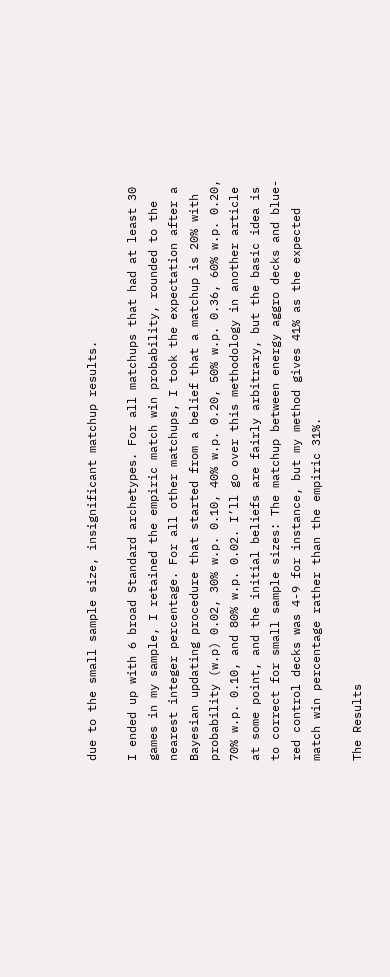due to the small sample size, insignificant matchup results.

I ended up with 6 broad Standard archetypes. For all matchups that had at least 30 games in my sample, I retained the empiric match win probability, rounded to the nearest integer percentage. For all other matchups, I took the expectation after a Bayesian updating procedure that started from a belief that a matchup is 20% with probability (w.p) 0.02, 30% w.p. 0.10, 40% w.p. 0.20, 50% w.p. 0.36, 60% w.p. 0.20, 70% w.p. 0.10, and 80% w.p. 0.02. I’ll go over this methodology in another article at some point, and the initial beliefs are fairly arbitrary, but the basic idea is to correct for small sample sizes: The matchup between energy aggro decks and blue-red control decks was 4-9 for instance, but my method gives 41% as the expected match win percentage rather than the empiric 31%.

The Results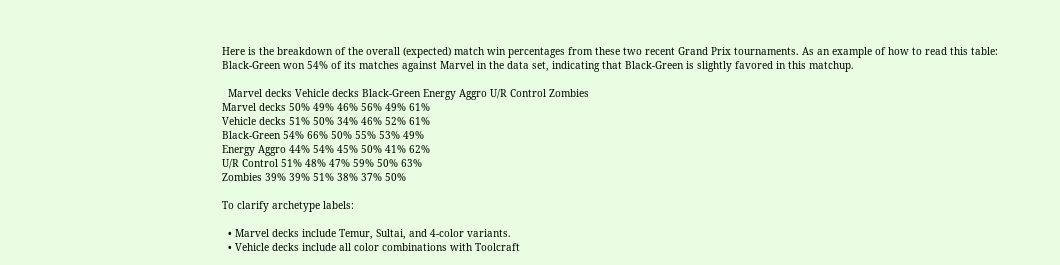Here is the breakdown of the overall (expected) match win percentages from these two recent Grand Prix tournaments. As an example of how to read this table: Black-Green won 54% of its matches against Marvel in the data set, indicating that Black-Green is slightly favored in this matchup.

  Marvel decks Vehicle decks Black-Green Energy Aggro U/R Control Zombies
Marvel decks 50% 49% 46% 56% 49% 61%
Vehicle decks 51% 50% 34% 46% 52% 61%
Black-Green 54% 66% 50% 55% 53% 49%
Energy Aggro 44% 54% 45% 50% 41% 62%
U/R Control 51% 48% 47% 59% 50% 63%
Zombies 39% 39% 51% 38% 37% 50%

To clarify archetype labels:

  • Marvel decks include Temur, Sultai, and 4-color variants.
  • Vehicle decks include all color combinations with Toolcraft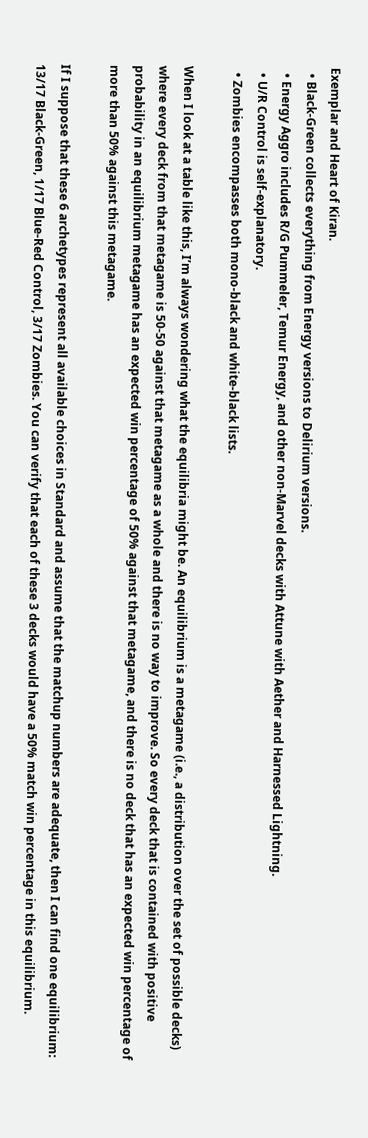Exemplar and Heart of Kiran.
  • Black-Green collects everything from Energy versions to Delirium versions.
  • Energy Aggro includes R/G Pummeler, Temur Energy, and other non-Marvel decks with Attune with Aether and Harnessed Lightning.
  • U/R Control is self-explanatory.
  • Zombies encompasses both mono-black and white-black lists.

When I look at a table like this, I’m always wondering what the equilibria might be. An equilibrium is a metagame (i.e., a distribution over the set of possible decks) where every deck from that metagame is 50-50 against that metagame as a whole and there is no way to improve. So every deck that is contained with positive probability in an equilibrium metagame has an expected win percentage of 50% against that metagame, and there is no deck that has an expected win percentage of more than 50% against this metagame.

If I suppose that these 6 archetypes represent all available choices in Standard and assume that the matchup numbers are adequate, then I can find one equilibrium: 13/17 Black-Green, 1/17 Blue-Red Control, 3/17 Zombies. You can verify that each of these 3 decks would have a 50% match win percentage in this equilibrium.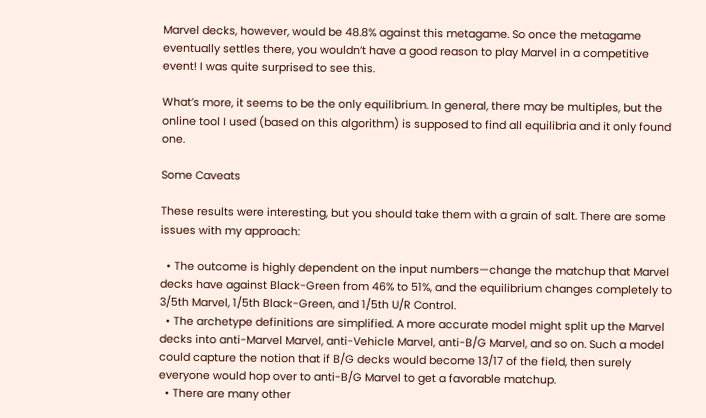Marvel decks, however, would be 48.8% against this metagame. So once the metagame eventually settles there, you wouldn’t have a good reason to play Marvel in a competitive event! I was quite surprised to see this.

What’s more, it seems to be the only equilibrium. In general, there may be multiples, but the online tool I used (based on this algorithm) is supposed to find all equilibria and it only found one.

Some Caveats

These results were interesting, but you should take them with a grain of salt. There are some issues with my approach:

  • The outcome is highly dependent on the input numbers—change the matchup that Marvel decks have against Black-Green from 46% to 51%, and the equilibrium changes completely to 3/5th Marvel, 1/5th Black-Green, and 1/5th U/R Control.
  • The archetype definitions are simplified. A more accurate model might split up the Marvel decks into anti-Marvel Marvel, anti-Vehicle Marvel, anti-B/G Marvel, and so on. Such a model could capture the notion that if B/G decks would become 13/17 of the field, then surely everyone would hop over to anti-B/G Marvel to get a favorable matchup.
  • There are many other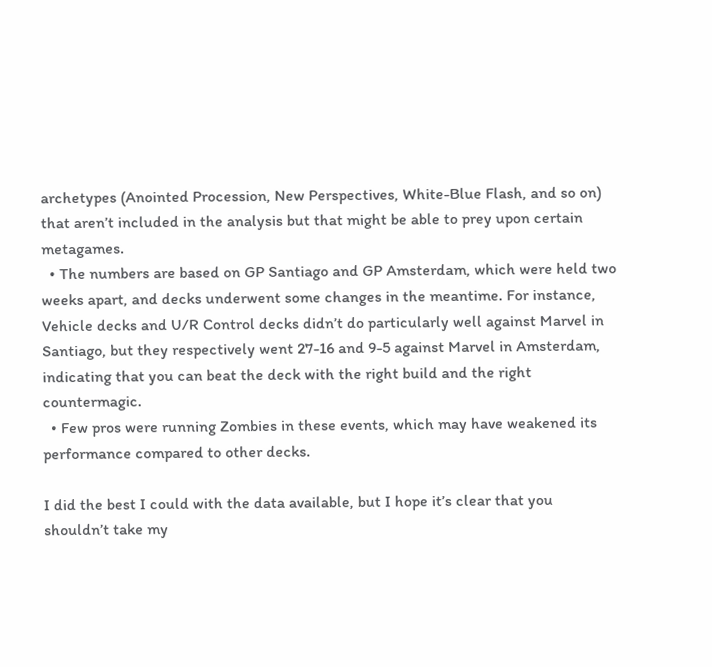archetypes (Anointed Procession, New Perspectives, White-Blue Flash, and so on) that aren’t included in the analysis but that might be able to prey upon certain metagames.
  • The numbers are based on GP Santiago and GP Amsterdam, which were held two weeks apart, and decks underwent some changes in the meantime. For instance, Vehicle decks and U/R Control decks didn’t do particularly well against Marvel in Santiago, but they respectively went 27-16 and 9-5 against Marvel in Amsterdam, indicating that you can beat the deck with the right build and the right countermagic.
  • Few pros were running Zombies in these events, which may have weakened its performance compared to other decks.

I did the best I could with the data available, but I hope it’s clear that you shouldn’t take my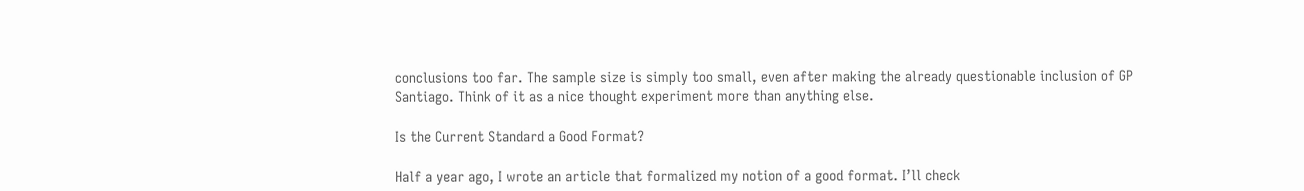conclusions too far. The sample size is simply too small, even after making the already questionable inclusion of GP Santiago. Think of it as a nice thought experiment more than anything else.

Is the Current Standard a Good Format?

Half a year ago, I wrote an article that formalized my notion of a good format. I’ll check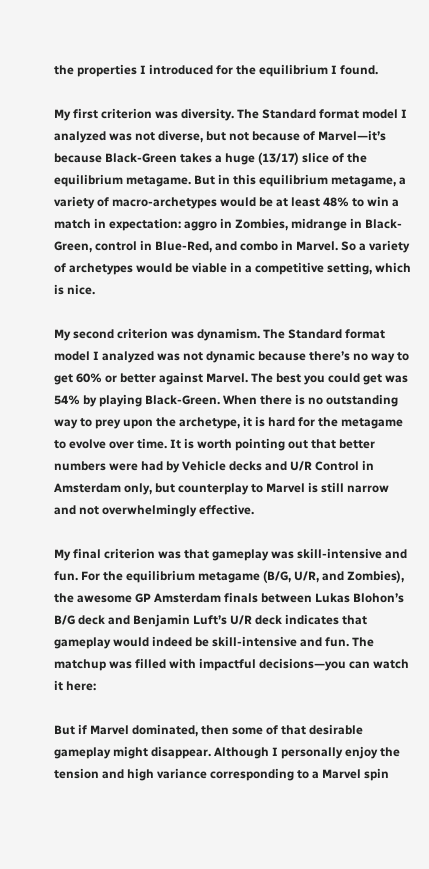the properties I introduced for the equilibrium I found.

My first criterion was diversity. The Standard format model I analyzed was not diverse, but not because of Marvel—it’s because Black-Green takes a huge (13/17) slice of the equilibrium metagame. But in this equilibrium metagame, a variety of macro-archetypes would be at least 48% to win a match in expectation: aggro in Zombies, midrange in Black-Green, control in Blue-Red, and combo in Marvel. So a variety of archetypes would be viable in a competitive setting, which is nice.

My second criterion was dynamism. The Standard format model I analyzed was not dynamic because there’s no way to get 60% or better against Marvel. The best you could get was 54% by playing Black-Green. When there is no outstanding way to prey upon the archetype, it is hard for the metagame to evolve over time. It is worth pointing out that better numbers were had by Vehicle decks and U/R Control in Amsterdam only, but counterplay to Marvel is still narrow and not overwhelmingly effective.

My final criterion was that gameplay was skill-intensive and fun. For the equilibrium metagame (B/G, U/R, and Zombies), the awesome GP Amsterdam finals between Lukas Blohon’s B/G deck and Benjamin Luft’s U/R deck indicates that gameplay would indeed be skill-intensive and fun. The matchup was filled with impactful decisions—you can watch it here:

But if Marvel dominated, then some of that desirable gameplay might disappear. Although I personally enjoy the tension and high variance corresponding to a Marvel spin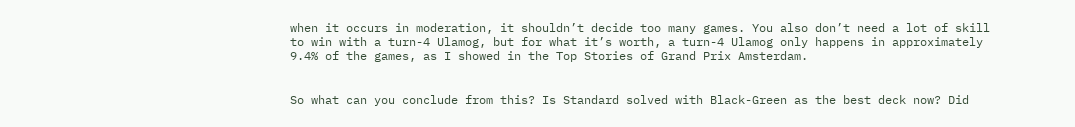when it occurs in moderation, it shouldn’t decide too many games. You also don’t need a lot of skill to win with a turn-4 Ulamog, but for what it’s worth, a turn-4 Ulamog only happens in approximately 9.4% of the games, as I showed in the Top Stories of Grand Prix Amsterdam.


So what can you conclude from this? Is Standard solved with Black-Green as the best deck now? Did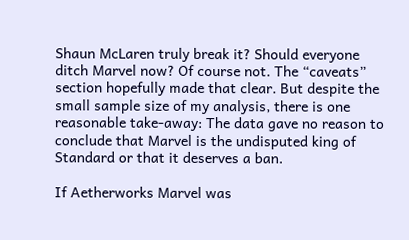Shaun McLaren truly break it? Should everyone ditch Marvel now? Of course not. The “caveats” section hopefully made that clear. But despite the small sample size of my analysis, there is one reasonable take-away: The data gave no reason to conclude that Marvel is the undisputed king of Standard or that it deserves a ban.

If Aetherworks Marvel was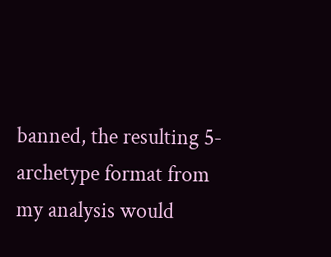banned, the resulting 5-archetype format from my analysis would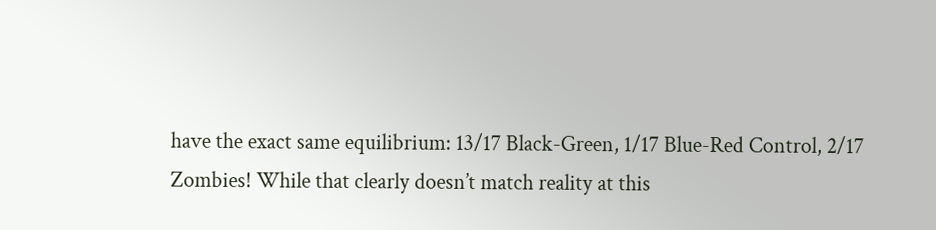have the exact same equilibrium: 13/17 Black-Green, 1/17 Blue-Red Control, 2/17 Zombies! While that clearly doesn’t match reality at this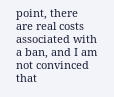point, there are real costs associated with a ban, and I am not convinced that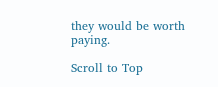they would be worth paying.

Scroll to Top